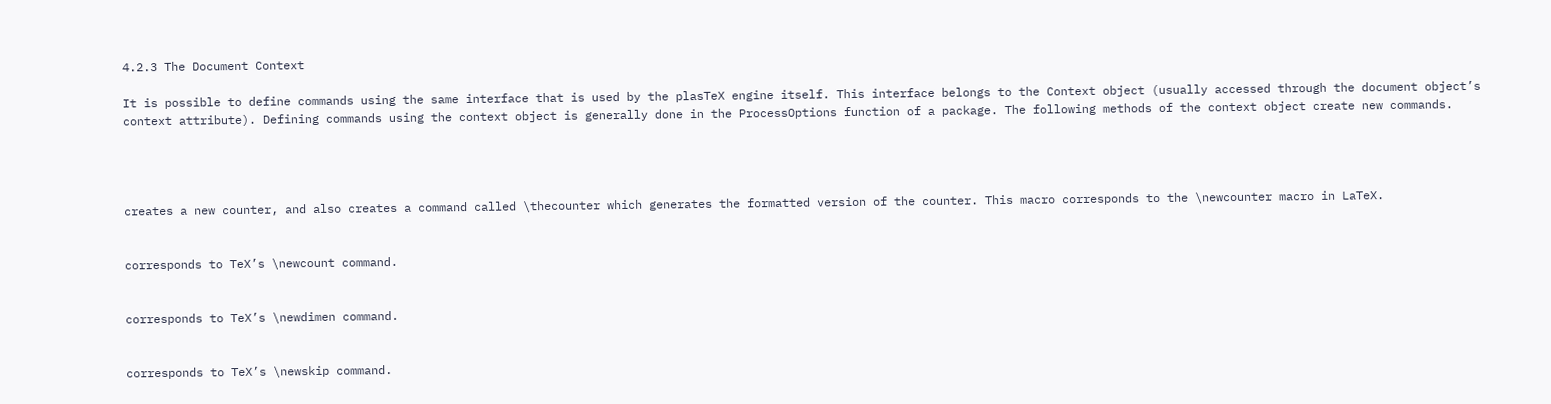4.2.3 The Document Context

It is possible to define commands using the same interface that is used by the plasTeX engine itself. This interface belongs to the Context object (usually accessed through the document object’s context attribute). Defining commands using the context object is generally done in the ProcessOptions function of a package. The following methods of the context object create new commands.




creates a new counter, and also creates a command called \thecounter which generates the formatted version of the counter. This macro corresponds to the \newcounter macro in LaTeX.


corresponds to TeX’s \newcount command.


corresponds to TeX’s \newdimen command.


corresponds to TeX’s \newskip command.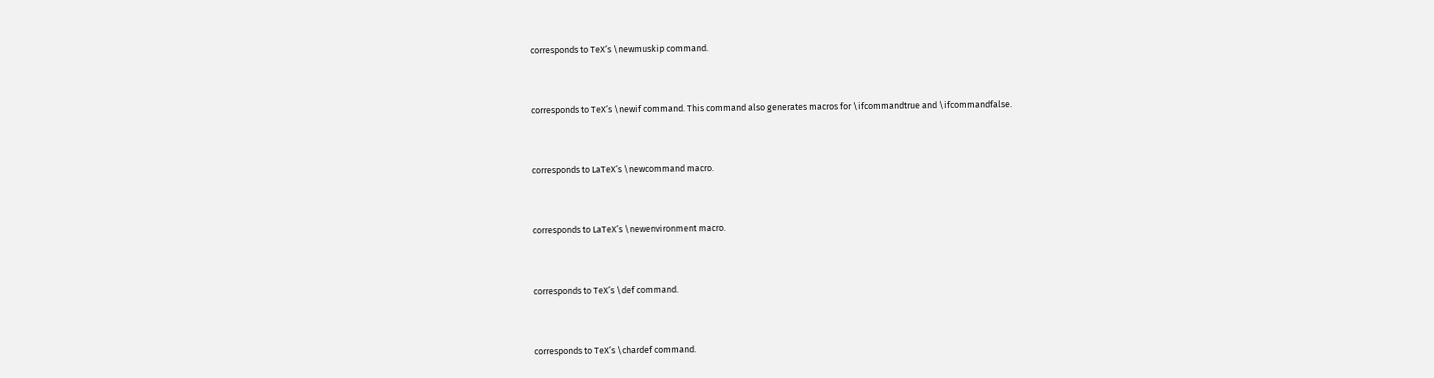corresponds to TeX’s \newmuskip command.


corresponds to TeX’s \newif command. This command also generates macros for \ifcommandtrue and \ifcommandfalse.


corresponds to LaTeX’s \newcommand macro.


corresponds to LaTeX’s \newenvironment macro.


corresponds to TeX’s \def command.


corresponds to TeX’s \chardef command.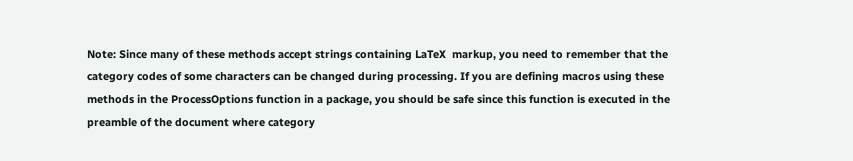Note: Since many of these methods accept strings containing LaTeX  markup, you need to remember that the category codes of some characters can be changed during processing. If you are defining macros using these methods in the ProcessOptions function in a package, you should be safe since this function is executed in the preamble of the document where category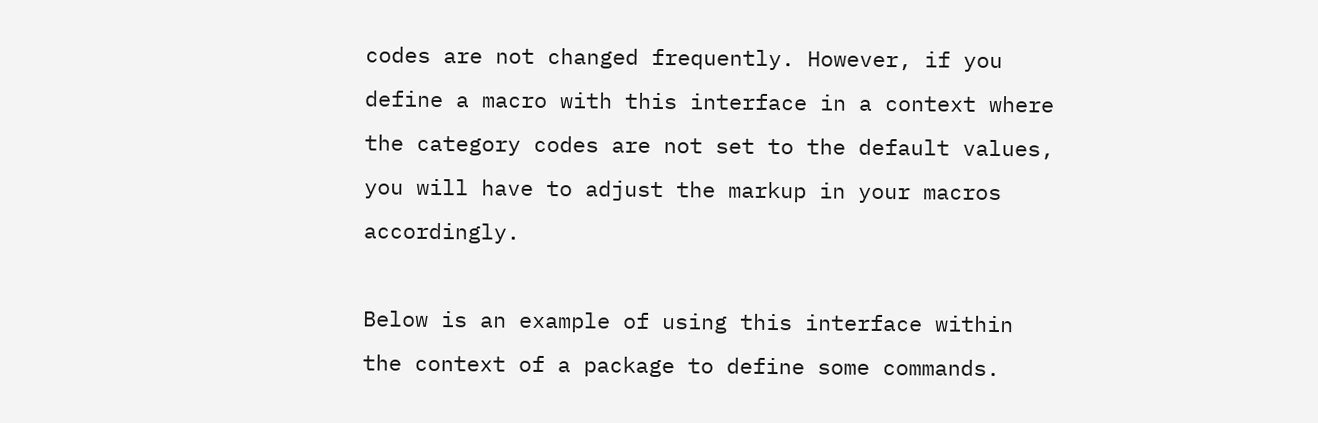codes are not changed frequently. However, if you define a macro with this interface in a context where the category codes are not set to the default values, you will have to adjust the markup in your macros accordingly.

Below is an example of using this interface within the context of a package to define some commands.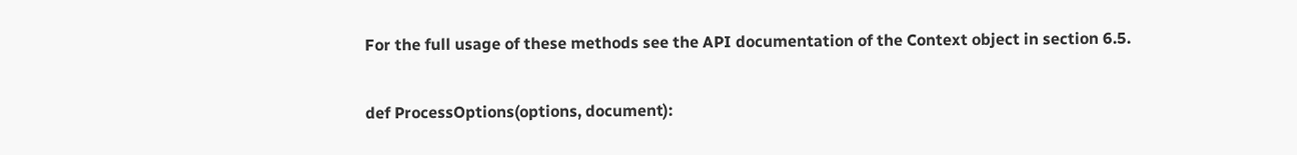For the full usage of these methods see the API documentation of the Context object in section 6.5.

def ProcessOptions(options, document):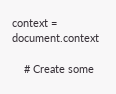context = document.context

    # Create some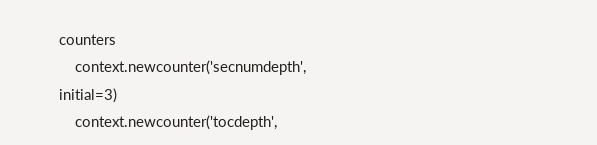counters
    context.newcounter('secnumdepth', initial=3)
    context.newcounter('tocdepth',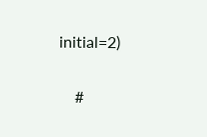initial=2)

    #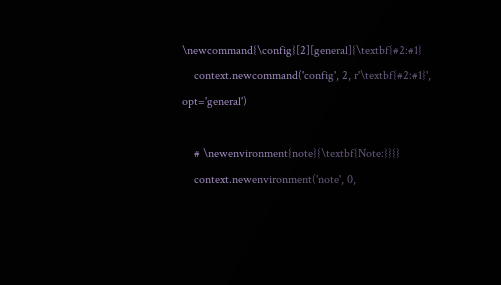\newcommand{\config}[2][general]{\textbf{#2:#1}
    context.newcommand('config', 2, r'\textbf{#2:#1}', opt='general')

    # \newenvironment{note}{\textbf{Note:}}{}
    context.newenvironment('note', 0,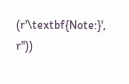(r'\textbf{Note:}', r''))